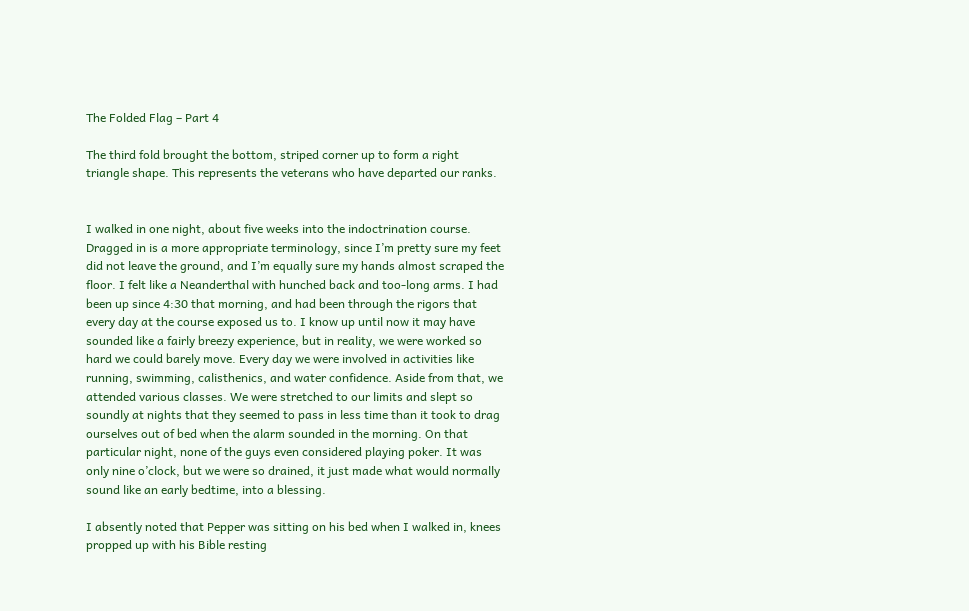The Folded Flag – Part 4

The third fold brought the bottom, striped corner up to form a right triangle shape. This represents the veterans who have departed our ranks.


I walked in one night, about five weeks into the indoctrination course. Dragged in is a more appropriate terminology, since I’m pretty sure my feet did not leave the ground, and I’m equally sure my hands almost scraped the floor. I felt like a Neanderthal with hunched back and too-long arms. I had been up since 4:30 that morning, and had been through the rigors that every day at the course exposed us to. I know up until now it may have sounded like a fairly breezy experience, but in reality, we were worked so hard we could barely move. Every day we were involved in activities like running, swimming, calisthenics, and water confidence. Aside from that, we attended various classes. We were stretched to our limits and slept so soundly at nights that they seemed to pass in less time than it took to drag ourselves out of bed when the alarm sounded in the morning. On that particular night, none of the guys even considered playing poker. It was only nine o’clock, but we were so drained, it just made what would normally sound like an early bedtime, into a blessing.

I absently noted that Pepper was sitting on his bed when I walked in, knees propped up with his Bible resting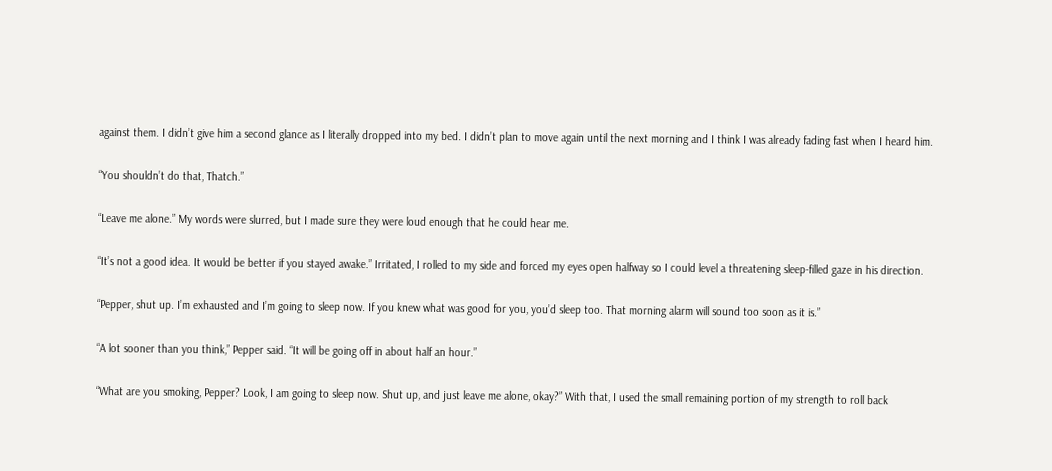against them. I didn’t give him a second glance as I literally dropped into my bed. I didn’t plan to move again until the next morning and I think I was already fading fast when I heard him.

“You shouldn’t do that, Thatch.”

“Leave me alone.” My words were slurred, but I made sure they were loud enough that he could hear me.

“It’s not a good idea. It would be better if you stayed awake.” Irritated, I rolled to my side and forced my eyes open halfway so I could level a threatening sleep-filled gaze in his direction.

“Pepper, shut up. I’m exhausted and I’m going to sleep now. If you knew what was good for you, you’d sleep too. That morning alarm will sound too soon as it is.”

“A lot sooner than you think,” Pepper said. “It will be going off in about half an hour.”

“What are you smoking, Pepper? Look, I am going to sleep now. Shut up, and just leave me alone, okay?” With that, I used the small remaining portion of my strength to roll back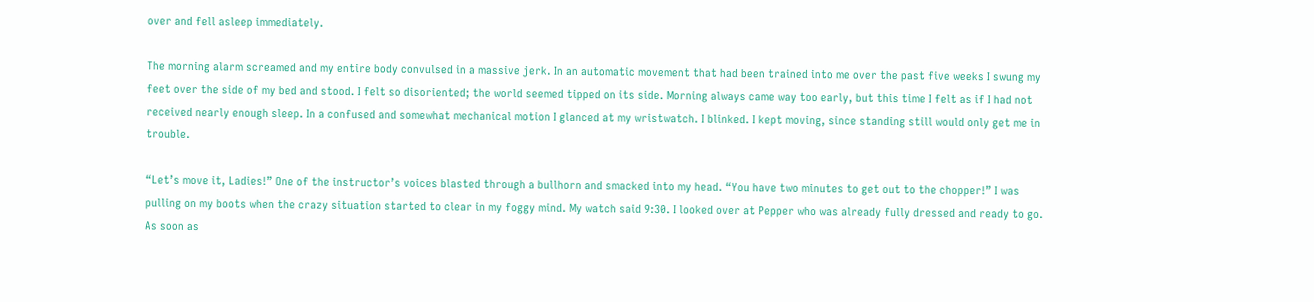over and fell asleep immediately.

The morning alarm screamed and my entire body convulsed in a massive jerk. In an automatic movement that had been trained into me over the past five weeks I swung my feet over the side of my bed and stood. I felt so disoriented; the world seemed tipped on its side. Morning always came way too early, but this time I felt as if I had not received nearly enough sleep. In a confused and somewhat mechanical motion I glanced at my wristwatch. I blinked. I kept moving, since standing still would only get me in trouble.

“Let’s move it, Ladies!” One of the instructor’s voices blasted through a bullhorn and smacked into my head. “You have two minutes to get out to the chopper!” I was pulling on my boots when the crazy situation started to clear in my foggy mind. My watch said 9:30. I looked over at Pepper who was already fully dressed and ready to go. As soon as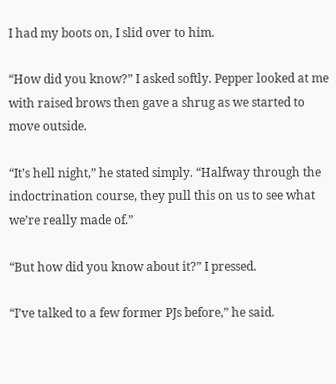I had my boots on, I slid over to him.

“How did you know?” I asked softly. Pepper looked at me with raised brows then gave a shrug as we started to move outside.

“It’s hell night,” he stated simply. “Halfway through the indoctrination course, they pull this on us to see what we’re really made of.”

“But how did you know about it?” I pressed.

“I’ve talked to a few former PJs before,” he said.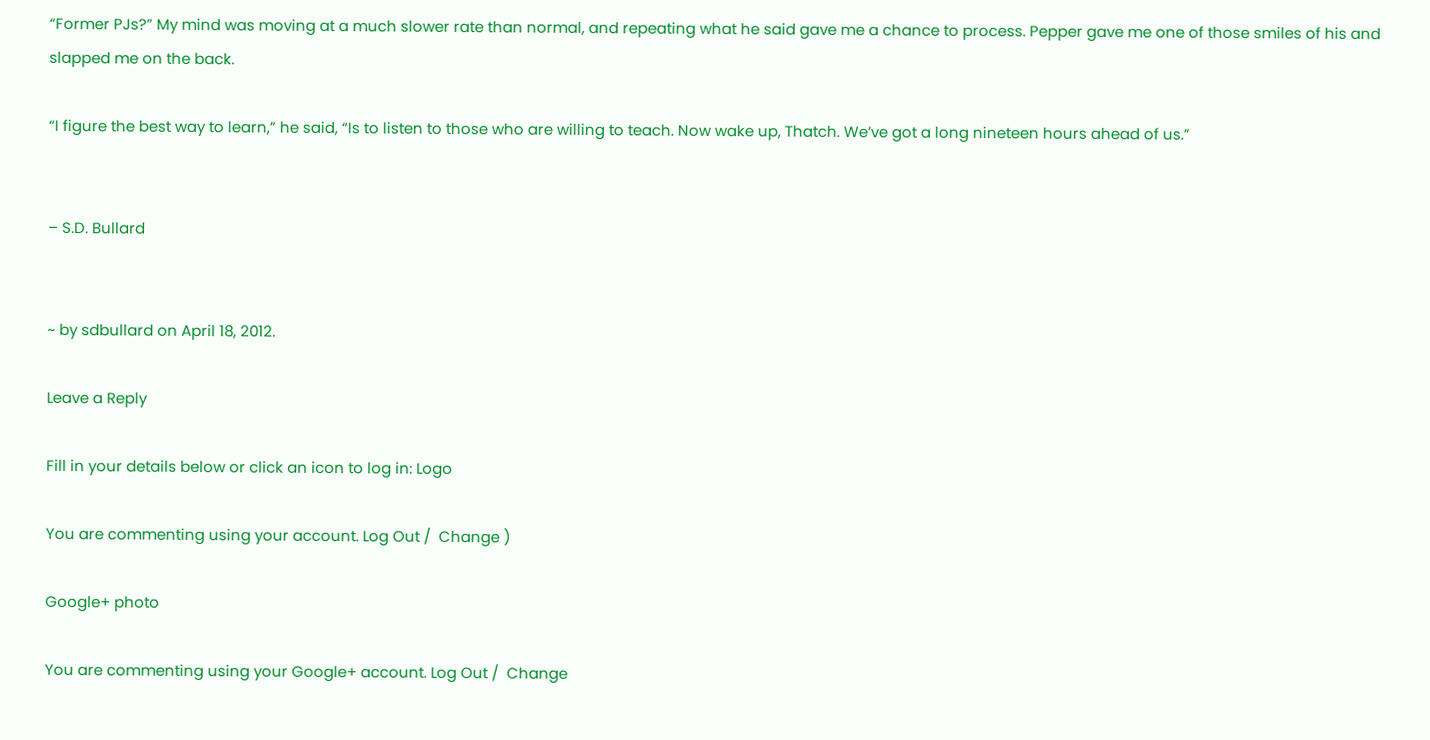“Former PJs?” My mind was moving at a much slower rate than normal, and repeating what he said gave me a chance to process. Pepper gave me one of those smiles of his and slapped me on the back.

“I figure the best way to learn,” he said, “Is to listen to those who are willing to teach. Now wake up, Thatch. We’ve got a long nineteen hours ahead of us.”


– S.D. Bullard


~ by sdbullard on April 18, 2012.

Leave a Reply

Fill in your details below or click an icon to log in: Logo

You are commenting using your account. Log Out /  Change )

Google+ photo

You are commenting using your Google+ account. Log Out /  Change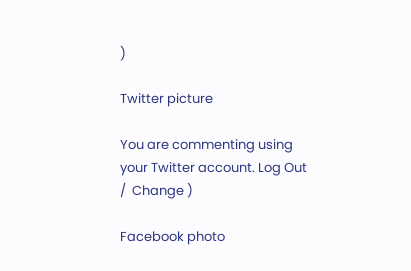)

Twitter picture

You are commenting using your Twitter account. Log Out /  Change )

Facebook photo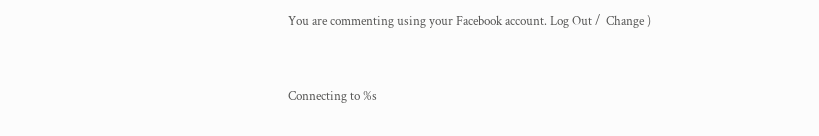You are commenting using your Facebook account. Log Out /  Change )


Connecting to %s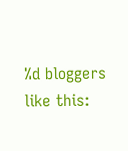%d bloggers like this: